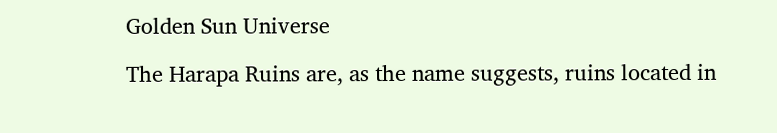Golden Sun Universe

The Harapa Ruins are, as the name suggests, ruins located in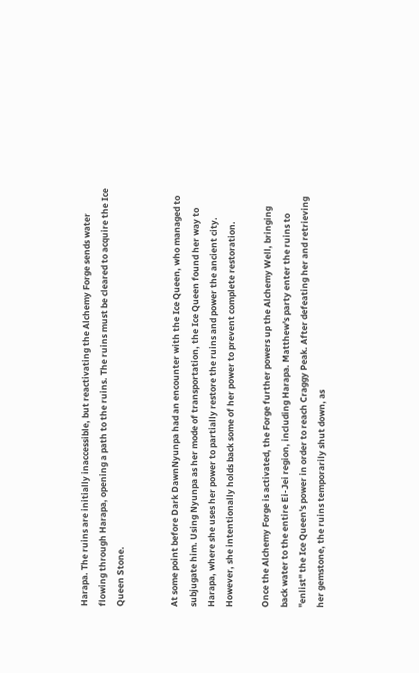Harapa. The ruins are initially inaccessible, but reactivating the Alchemy Forge sends water flowing through Harapa, opening a path to the ruins. The ruins must be cleared to acquire the Ice Queen Stone.


At some point before Dark DawnNyunpa had an encounter with the Ice Queen, who managed to subjugate him. Using Nyunpa as her mode of transportation, the Ice Queen found her way to Harapa, where she uses her power to partially restore the ruins and power the ancient city. However, she intentionally holds back some of her power to prevent complete restoration.

Once the Alchemy Forge is activated, the Forge further powers up the Alchemy Well, bringing back water to the entire Ei-Jei region, including Harapa. Matthew's party enter the ruins to "enlist" the Ice Queen's power in order to reach Craggy Peak. After defeating her and retrieving her gemstone, the ruins temporarily shut down, as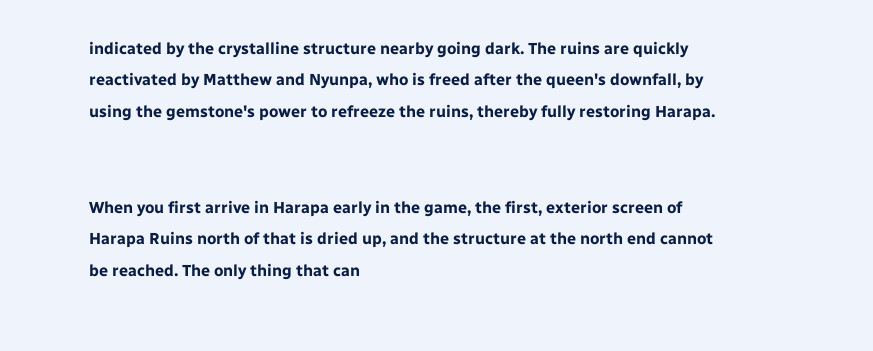indicated by the crystalline structure nearby going dark. The ruins are quickly reactivated by Matthew and Nyunpa, who is freed after the queen's downfall, by using the gemstone's power to refreeze the ruins, thereby fully restoring Harapa.


When you first arrive in Harapa early in the game, the first, exterior screen of Harapa Ruins north of that is dried up, and the structure at the north end cannot be reached. The only thing that can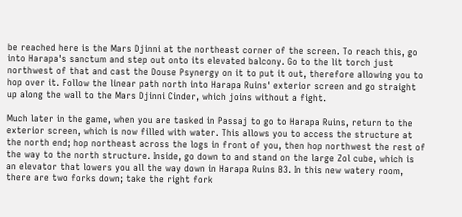be reached here is the Mars Djinni at the northeast corner of the screen. To reach this, go into Harapa's sanctum and step out onto its elevated balcony. Go to the lit torch just northwest of that and cast the Douse Psynergy on it to put it out, therefore allowing you to hop over it. Follow the linear path north into Harapa Ruins' exterior screen and go straight up along the wall to the Mars Djinni Cinder, which joins without a fight.

Much later in the game, when you are tasked in Passaj to go to Harapa Ruins, return to the exterior screen, which is now filled with water. This allows you to access the structure at the north end; hop northeast across the logs in front of you, then hop northwest the rest of the way to the north structure. Inside, go down to and stand on the large Zol cube, which is an elevator that lowers you all the way down in Harapa Ruins B3. In this new watery room, there are two forks down; take the right fork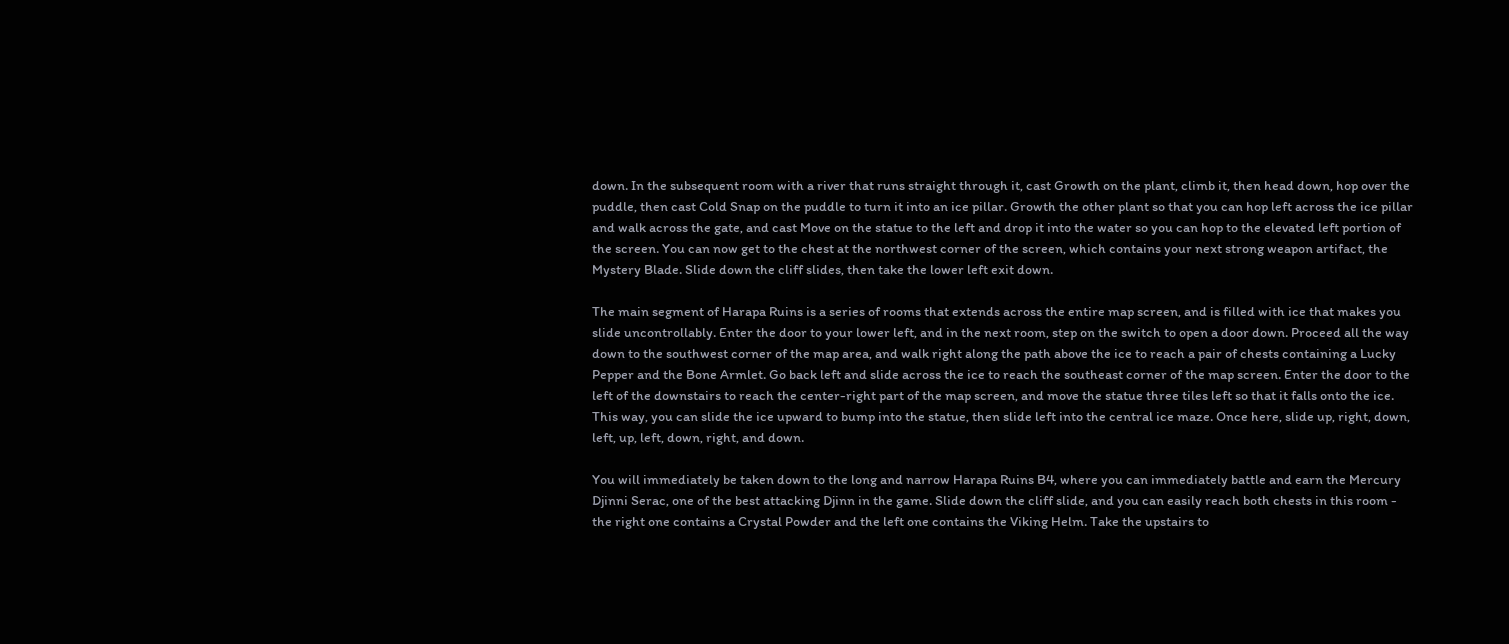down. In the subsequent room with a river that runs straight through it, cast Growth on the plant, climb it, then head down, hop over the puddle, then cast Cold Snap on the puddle to turn it into an ice pillar. Growth the other plant so that you can hop left across the ice pillar and walk across the gate, and cast Move on the statue to the left and drop it into the water so you can hop to the elevated left portion of the screen. You can now get to the chest at the northwest corner of the screen, which contains your next strong weapon artifact, the Mystery Blade. Slide down the cliff slides, then take the lower left exit down.

The main segment of Harapa Ruins is a series of rooms that extends across the entire map screen, and is filled with ice that makes you slide uncontrollably. Enter the door to your lower left, and in the next room, step on the switch to open a door down. Proceed all the way down to the southwest corner of the map area, and walk right along the path above the ice to reach a pair of chests containing a Lucky Pepper and the Bone Armlet. Go back left and slide across the ice to reach the southeast corner of the map screen. Enter the door to the left of the downstairs to reach the center-right part of the map screen, and move the statue three tiles left so that it falls onto the ice. This way, you can slide the ice upward to bump into the statue, then slide left into the central ice maze. Once here, slide up, right, down, left, up, left, down, right, and down.

You will immediately be taken down to the long and narrow Harapa Ruins B4, where you can immediately battle and earn the Mercury Djinni Serac, one of the best attacking Djinn in the game. Slide down the cliff slide, and you can easily reach both chests in this room - the right one contains a Crystal Powder and the left one contains the Viking Helm. Take the upstairs to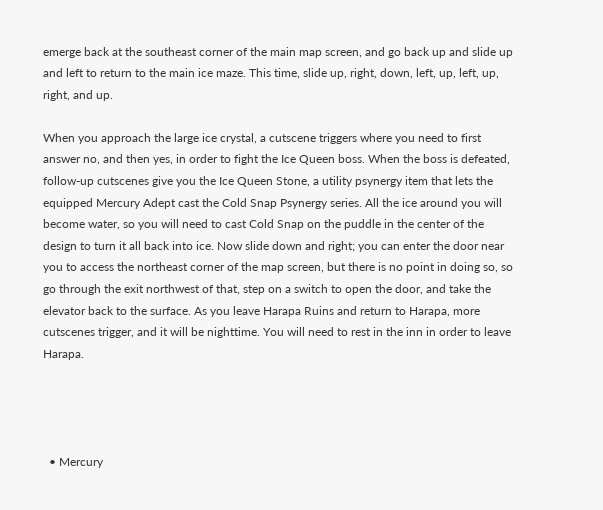emerge back at the southeast corner of the main map screen, and go back up and slide up and left to return to the main ice maze. This time, slide up, right, down, left, up, left, up, right, and up.

When you approach the large ice crystal, a cutscene triggers where you need to first answer no, and then yes, in order to fight the Ice Queen boss. When the boss is defeated, follow-up cutscenes give you the Ice Queen Stone, a utility psynergy item that lets the equipped Mercury Adept cast the Cold Snap Psynergy series. All the ice around you will become water, so you will need to cast Cold Snap on the puddle in the center of the design to turn it all back into ice. Now slide down and right; you can enter the door near you to access the northeast corner of the map screen, but there is no point in doing so, so go through the exit northwest of that, step on a switch to open the door, and take the elevator back to the surface. As you leave Harapa Ruins and return to Harapa, more cutscenes trigger, and it will be nighttime. You will need to rest in the inn in order to leave Harapa.




  • Mercury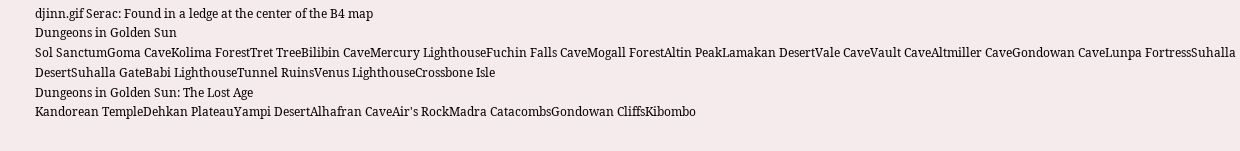djinn.gif Serac: Found in a ledge at the center of the B4 map
Dungeons in Golden Sun
Sol SanctumGoma CaveKolima ForestTret TreeBilibin CaveMercury LighthouseFuchin Falls CaveMogall ForestAltin PeakLamakan DesertVale CaveVault CaveAltmiller CaveGondowan CaveLunpa FortressSuhalla DesertSuhalla GateBabi LighthouseTunnel RuinsVenus LighthouseCrossbone Isle
Dungeons in Golden Sun: The Lost Age
Kandorean TempleDehkan PlateauYampi DesertAlhafran CaveAir's RockMadra CatacombsGondowan CliffsKibombo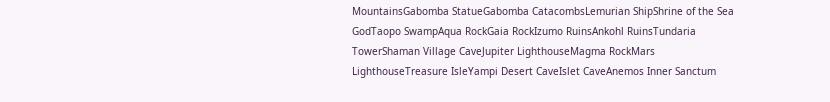MountainsGabomba StatueGabomba CatacombsLemurian ShipShrine of the Sea GodTaopo SwampAqua RockGaia RockIzumo RuinsAnkohl RuinsTundaria TowerShaman Village CaveJupiter LighthouseMagma RockMars LighthouseTreasure IsleYampi Desert CaveIslet CaveAnemos Inner Sanctum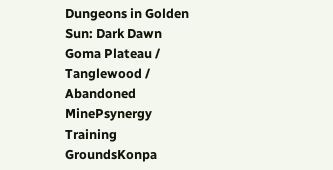Dungeons in Golden Sun: Dark Dawn
Goma Plateau / Tanglewood / Abandoned MinePsynergy Training GroundsKonpa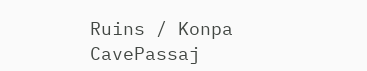Ruins / Konpa CavePassaj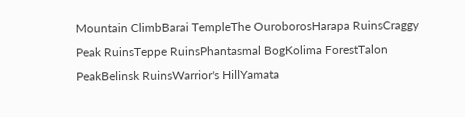Mountain ClimbBarai TempleThe OuroborosHarapa RuinsCraggy Peak RuinsTeppe RuinsPhantasmal BogKolima ForestTalon PeakBelinsk RuinsWarrior's HillYamata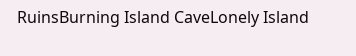RuinsBurning Island CaveLonely Island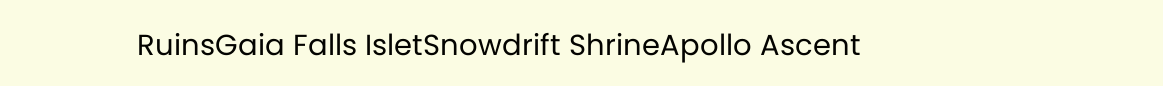RuinsGaia Falls IsletSnowdrift ShrineApollo Ascent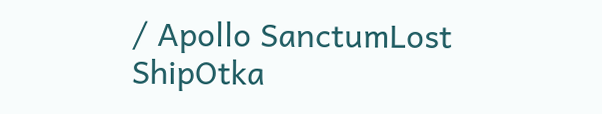/ Apollo SanctumLost ShipOtka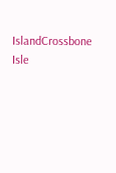IslandCrossbone Isle